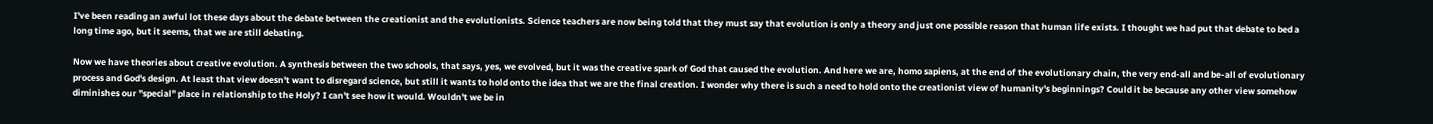I've been reading an awful lot these days about the debate between the creationist and the evolutionists. Science teachers are now being told that they must say that evolution is only a theory and just one possible reason that human life exists. I thought we had put that debate to bed a long time ago, but it seems, that we are still debating.

Now we have theories about creative evolution. A synthesis between the two schools, that says, yes, we evolved, but it was the creative spark of God that caused the evolution. And here we are, homo sapiens, at the end of the evolutionary chain, the very end-all and be-all of evolutionary process and God's design. At least that view doesn't want to disregard science, but still it wants to hold onto the idea that we are the final creation. I wonder why there is such a need to hold onto the creationist view of humanity's beginnings? Could it be because any other view somehow diminishes our "special" place in relationship to the Holy? I can't see how it would. Wouldn't we be in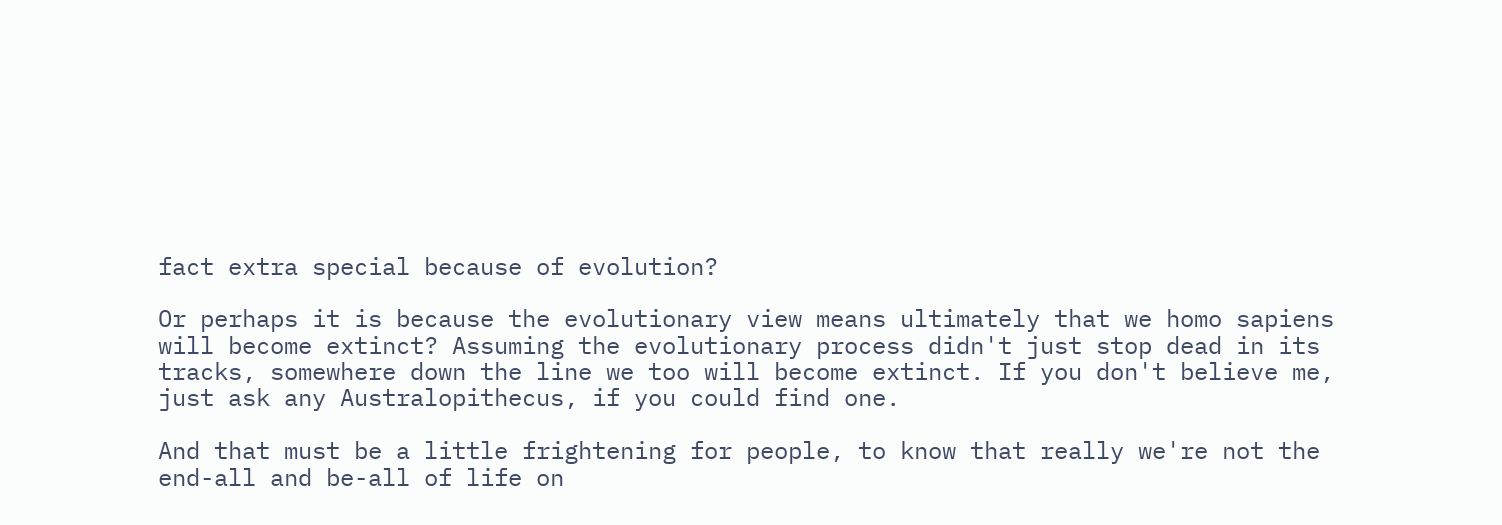fact extra special because of evolution?

Or perhaps it is because the evolutionary view means ultimately that we homo sapiens will become extinct? Assuming the evolutionary process didn't just stop dead in its tracks, somewhere down the line we too will become extinct. If you don't believe me, just ask any Australopithecus, if you could find one.

And that must be a little frightening for people, to know that really we're not the end-all and be-all of life on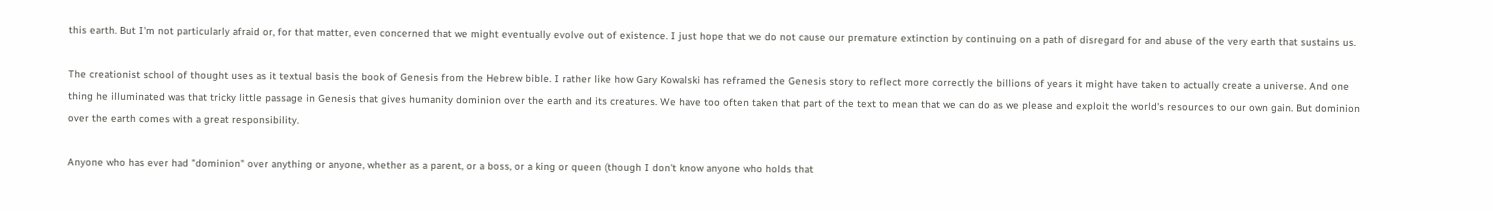this earth. But I'm not particularly afraid or, for that matter, even concerned that we might eventually evolve out of existence. I just hope that we do not cause our premature extinction by continuing on a path of disregard for and abuse of the very earth that sustains us.

The creationist school of thought uses as it textual basis the book of Genesis from the Hebrew bible. I rather like how Gary Kowalski has reframed the Genesis story to reflect more correctly the billions of years it might have taken to actually create a universe. And one thing he illuminated was that tricky little passage in Genesis that gives humanity dominion over the earth and its creatures. We have too often taken that part of the text to mean that we can do as we please and exploit the world's resources to our own gain. But dominion over the earth comes with a great responsibility.

Anyone who has ever had "dominion" over anything or anyone, whether as a parent, or a boss, or a king or queen (though I don't know anyone who holds that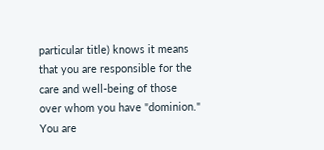particular title) knows it means that you are responsible for the care and well-being of those over whom you have "dominion." You are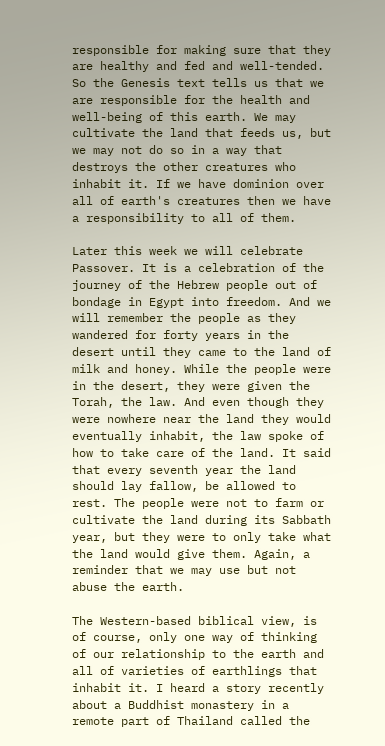responsible for making sure that they are healthy and fed and well-tended. So the Genesis text tells us that we are responsible for the health and well-being of this earth. We may cultivate the land that feeds us, but we may not do so in a way that destroys the other creatures who inhabit it. If we have dominion over all of earth's creatures then we have a responsibility to all of them.

Later this week we will celebrate Passover. It is a celebration of the journey of the Hebrew people out of bondage in Egypt into freedom. And we will remember the people as they wandered for forty years in the desert until they came to the land of milk and honey. While the people were in the desert, they were given the Torah, the law. And even though they were nowhere near the land they would eventually inhabit, the law spoke of how to take care of the land. It said that every seventh year the land should lay fallow, be allowed to rest. The people were not to farm or cultivate the land during its Sabbath year, but they were to only take what the land would give them. Again, a reminder that we may use but not abuse the earth.

The Western-based biblical view, is of course, only one way of thinking of our relationship to the earth and all of varieties of earthlings that inhabit it. I heard a story recently about a Buddhist monastery in a remote part of Thailand called the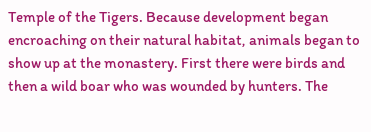Temple of the Tigers. Because development began encroaching on their natural habitat, animals began to show up at the monastery. First there were birds and then a wild boar who was wounded by hunters. The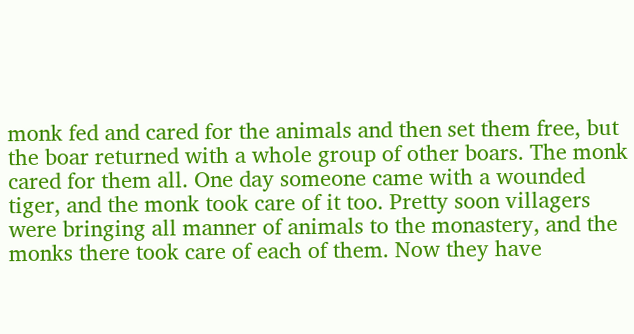monk fed and cared for the animals and then set them free, but the boar returned with a whole group of other boars. The monk cared for them all. One day someone came with a wounded tiger, and the monk took care of it too. Pretty soon villagers were bringing all manner of animals to the monastery, and the monks there took care of each of them. Now they have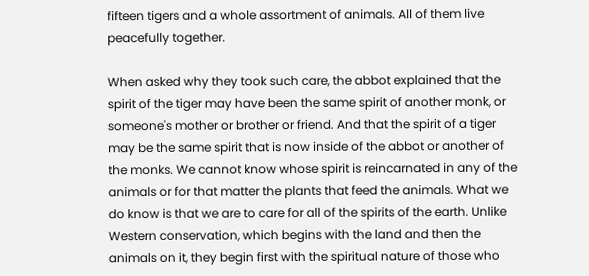fifteen tigers and a whole assortment of animals. All of them live peacefully together.

When asked why they took such care, the abbot explained that the spirit of the tiger may have been the same spirit of another monk, or someone's mother or brother or friend. And that the spirit of a tiger may be the same spirit that is now inside of the abbot or another of the monks. We cannot know whose spirit is reincarnated in any of the animals or for that matter the plants that feed the animals. What we do know is that we are to care for all of the spirits of the earth. Unlike Western conservation, which begins with the land and then the animals on it, they begin first with the spiritual nature of those who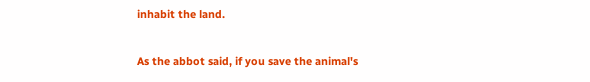inhabit the land.

As the abbot said, if you save the animal's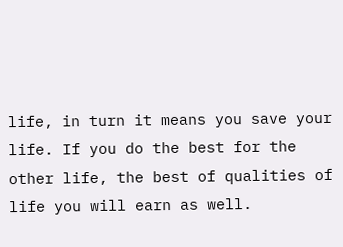life, in turn it means you save your life. If you do the best for the other life, the best of qualities of life you will earn as well.